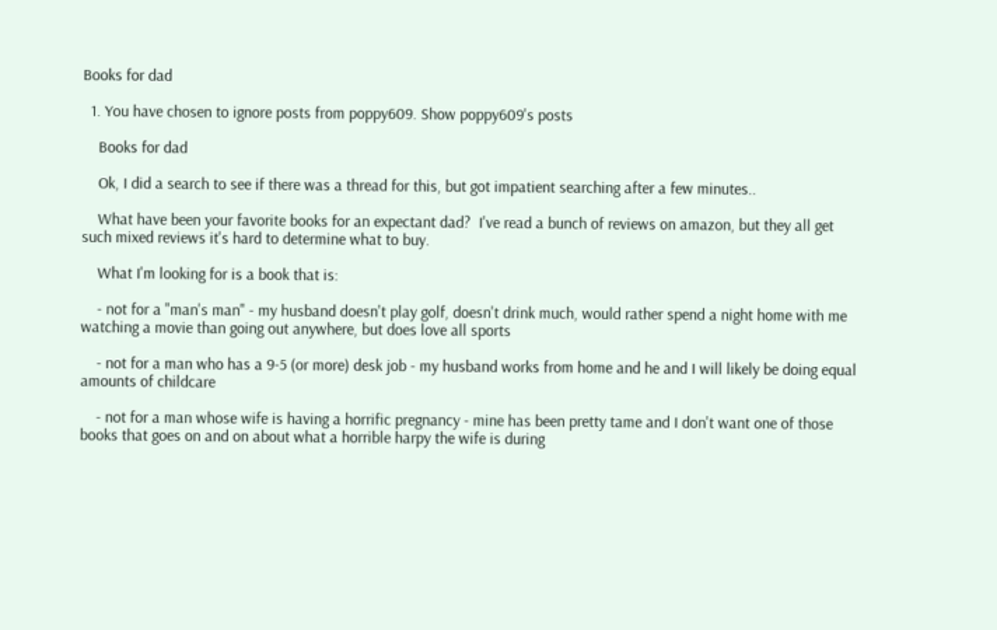Books for dad

  1. You have chosen to ignore posts from poppy609. Show poppy609's posts

    Books for dad

    Ok, I did a search to see if there was a thread for this, but got impatient searching after a few minutes..

    What have been your favorite books for an expectant dad?  I've read a bunch of reviews on amazon, but they all get such mixed reviews it's hard to determine what to buy.

    What I'm looking for is a book that is:

    - not for a "man's man" - my husband doesn't play golf, doesn't drink much, would rather spend a night home with me watching a movie than going out anywhere, but does love all sports

    - not for a man who has a 9-5 (or more) desk job - my husband works from home and he and I will likely be doing equal amounts of childcare

    - not for a man whose wife is having a horrific pregnancy - mine has been pretty tame and I don't want one of those books that goes on and on about what a horrible harpy the wife is during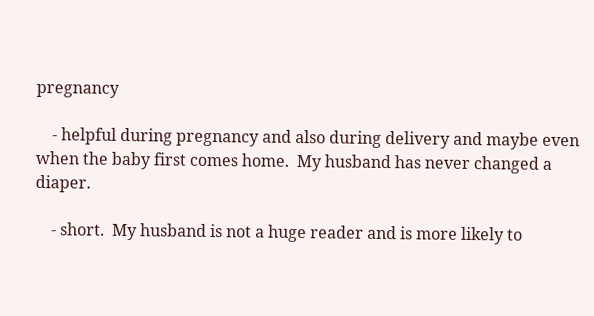pregnancy

    - helpful during pregnancy and also during delivery and maybe even when the baby first comes home.  My husband has never changed a diaper.

    - short.  My husband is not a huge reader and is more likely to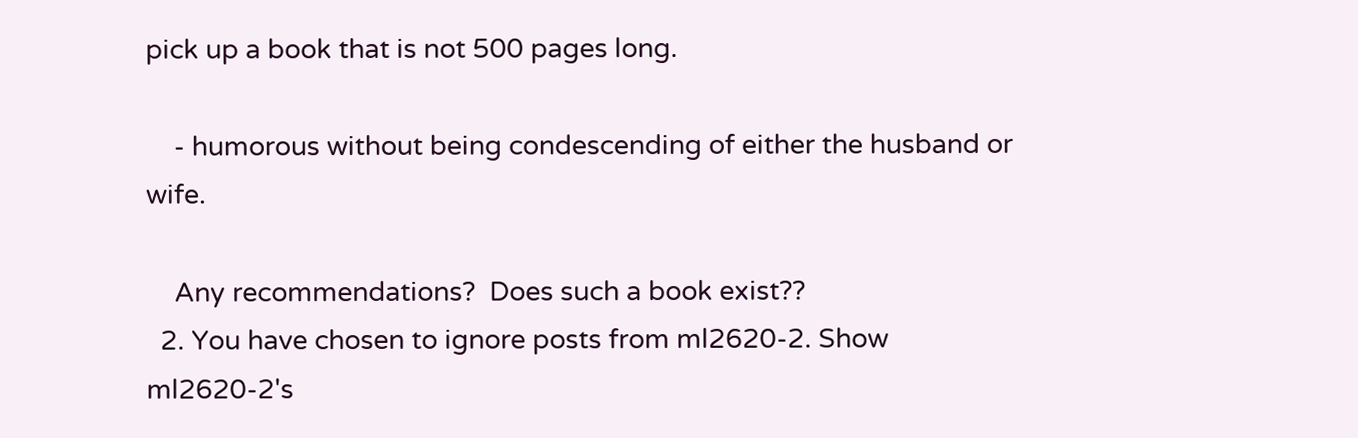pick up a book that is not 500 pages long.

    - humorous without being condescending of either the husband or wife.

    Any recommendations?  Does such a book exist??
  2. You have chosen to ignore posts from ml2620-2. Show ml2620-2's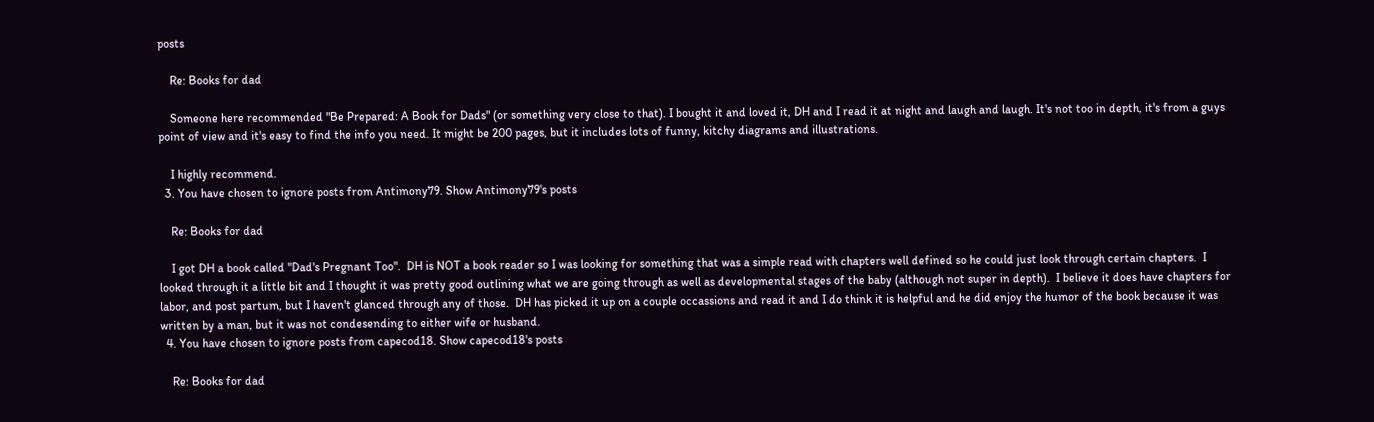posts

    Re: Books for dad

    Someone here recommended "Be Prepared: A Book for Dads" (or something very close to that). I bought it and loved it, DH and I read it at night and laugh and laugh. It's not too in depth, it's from a guys point of view and it's easy to find the info you need. It might be 200 pages, but it includes lots of funny, kitchy diagrams and illustrations.

    I highly recommend.
  3. You have chosen to ignore posts from Antimony79. Show Antimony79's posts

    Re: Books for dad

    I got DH a book called "Dad's Pregnant Too".  DH is NOT a book reader so I was looking for something that was a simple read with chapters well defined so he could just look through certain chapters.  I looked through it a little bit and I thought it was pretty good outlining what we are going through as well as developmental stages of the baby (although not super in depth).  I believe it does have chapters for labor, and post partum, but I haven't glanced through any of those.  DH has picked it up on a couple occassions and read it and I do think it is helpful and he did enjoy the humor of the book because it was written by a man, but it was not condesending to either wife or husband.
  4. You have chosen to ignore posts from capecod18. Show capecod18's posts

    Re: Books for dad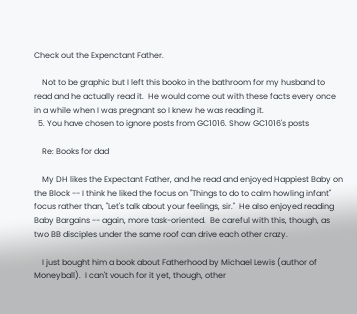Check out the Expenctant Father.

    Not to be graphic but I left this booko in the bathroom for my husband to read and he actually read it.  He would come out with these facts every once in a while when I was pregnant so I knew he was reading it.
  5. You have chosen to ignore posts from GC1016. Show GC1016's posts

    Re: Books for dad

    My DH likes the Expectant Father, and he read and enjoyed Happiest Baby on the Block -- I think he liked the focus on "Things to do to calm howling infant" focus rather than, "Let's talk about your feelings, sir."  He also enjoyed reading Baby Bargains -- again, more task-oriented.  Be careful with this, though, as two BB disciples under the same roof can drive each other crazy.

    I just bought him a book about Fatherhood by Michael Lewis (author of Moneyball).  I can't vouch for it yet, though, other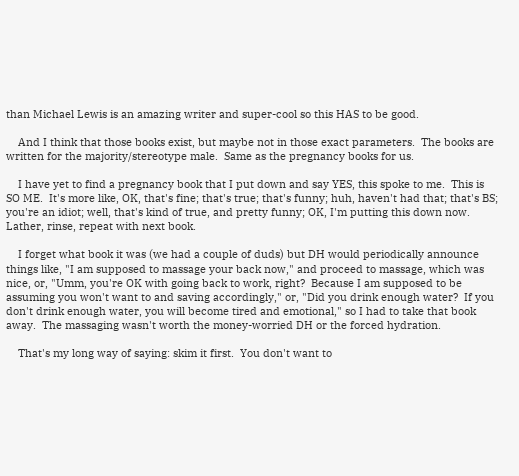than Michael Lewis is an amazing writer and super-cool so this HAS to be good.

    And I think that those books exist, but maybe not in those exact parameters.  The books are written for the majority/stereotype male.  Same as the pregnancy books for us.

    I have yet to find a pregnancy book that I put down and say YES, this spoke to me.  This is SO ME.  It's more like, OK, that's fine; that's true; that's funny; huh, haven't had that; that's BS; you're an idiot; well, that's kind of true, and pretty funny; OK, I'm putting this down now.  Lather, rinse, repeat with next book.

    I forget what book it was (we had a couple of duds) but DH would periodically announce things like, "I am supposed to massage your back now," and proceed to massage, which was nice, or, "Umm, you're OK with going back to work, right?  Because I am supposed to be assuming you won't want to and saving accordingly," or, "Did you drink enough water?  If you don't drink enough water, you will become tired and emotional," so I had to take that book away.  The massaging wasn't worth the money-worried DH or the forced hydration.

    That's my long way of saying: skim it first.  You don't want to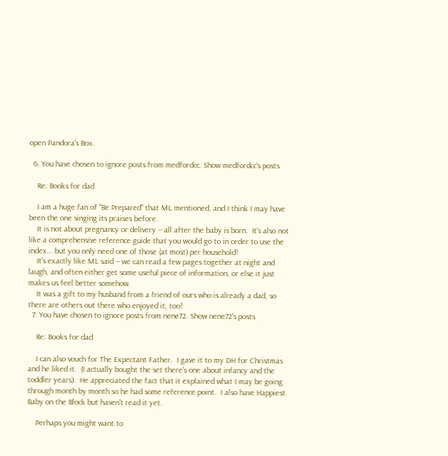open Pandora's Box.

  6. You have chosen to ignore posts from medfordcc. Show medfordcc's posts

    Re: Books for dad

    I am a huge fan of "Be Prepared" that ML mentioned, and I think I may have been the one singing its praises before.
    It is not about pregnancy or delivery -- all after the baby is born.  It's also not like a comprehensive reference guide that you would go to in order to use the index... but you only need one of those (at most) per household!
    It's exactly like ML said -- we can read a few pages together at night and laugh, and often either get some useful piece of information, or else it just makes us feel better somehow.
    It was a gift to my husband from a friend of ours who is already a dad, so there are others out there who enjoyed it, too!
  7. You have chosen to ignore posts from nene72. Show nene72's posts

    Re: Books for dad

    I can also vouch for The Expectant Father.  I gave it to my DH for Christmas and he liked it.  (I actually bought the set there's one about infancy and the toddler years).  He appreciated the fact that it explained what I may be going through month by month so he had some reference point.  I also have Happiest Baby on the Block but haven't read it yet.

    Perhaps you might want to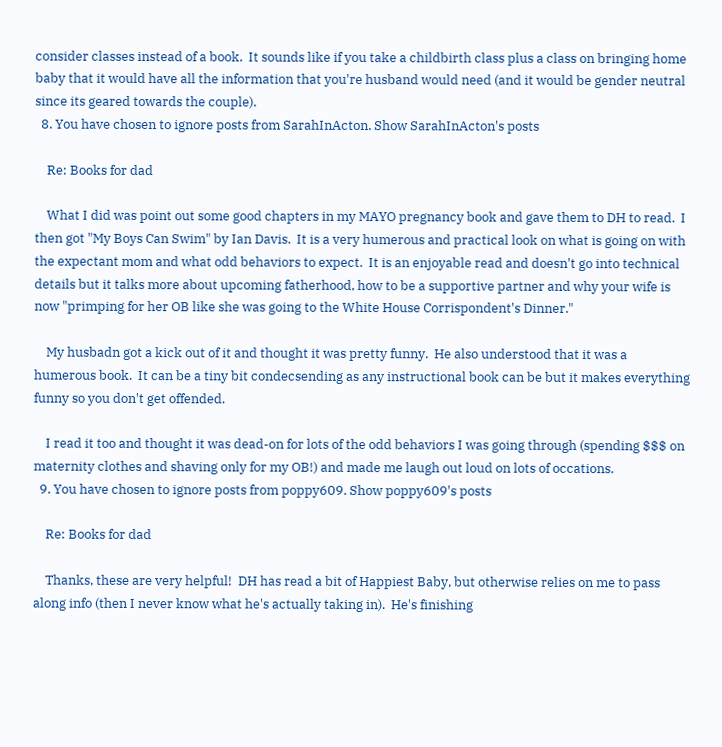consider classes instead of a book.  It sounds like if you take a childbirth class plus a class on bringing home baby that it would have all the information that you're husband would need (and it would be gender neutral since its geared towards the couple).
  8. You have chosen to ignore posts from SarahInActon. Show SarahInActon's posts

    Re: Books for dad

    What I did was point out some good chapters in my MAYO pregnancy book and gave them to DH to read.  I then got "My Boys Can Swim" by Ian Davis.  It is a very humerous and practical look on what is going on with the expectant mom and what odd behaviors to expect.  It is an enjoyable read and doesn't go into technical details but it talks more about upcoming fatherhood, how to be a supportive partner and why your wife is now "primping for her OB like she was going to the White House Corrispondent's Dinner."

    My husbadn got a kick out of it and thought it was pretty funny.  He also understood that it was a humerous book.  It can be a tiny bit condecsending as any instructional book can be but it makes everything funny so you don't get offended.

    I read it too and thought it was dead-on for lots of the odd behaviors I was going through (spending $$$ on maternity clothes and shaving only for my OB!) and made me laugh out loud on lots of occations.
  9. You have chosen to ignore posts from poppy609. Show poppy609's posts

    Re: Books for dad

    Thanks, these are very helpful!  DH has read a bit of Happiest Baby, but otherwise relies on me to pass along info (then I never know what he's actually taking in).  He's finishing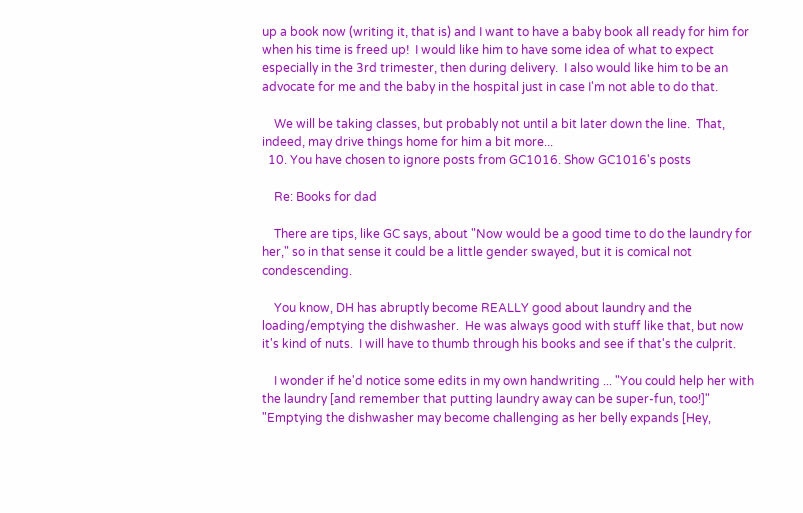up a book now (writing it, that is) and I want to have a baby book all ready for him for when his time is freed up!  I would like him to have some idea of what to expect especially in the 3rd trimester, then during delivery.  I also would like him to be an advocate for me and the baby in the hospital just in case I'm not able to do that.

    We will be taking classes, but probably not until a bit later down the line.  That, indeed, may drive things home for him a bit more...
  10. You have chosen to ignore posts from GC1016. Show GC1016's posts

    Re: Books for dad

    There are tips, like GC says, about "Now would be a good time to do the laundry for her," so in that sense it could be a little gender swayed, but it is comical not condescending.

    You know, DH has abruptly become REALLY good about laundry and the loading/emptying the dishwasher.  He was always good with stuff like that, but now it's kind of nuts.  I will have to thumb through his books and see if that's the culprit.

    I wonder if he'd notice some edits in my own handwriting ... "You could help her with the laundry [and remember that putting laundry away can be super-fun, too!]"  "Emptying the dishwasher may become challenging as her belly expands [Hey,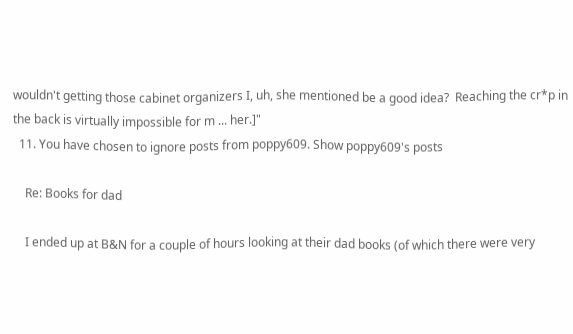wouldn't getting those cabinet organizers I, uh, she mentioned be a good idea?  Reaching the cr*p in the back is virtually impossible for m ... her.]"
  11. You have chosen to ignore posts from poppy609. Show poppy609's posts

    Re: Books for dad

    I ended up at B&N for a couple of hours looking at their dad books (of which there were very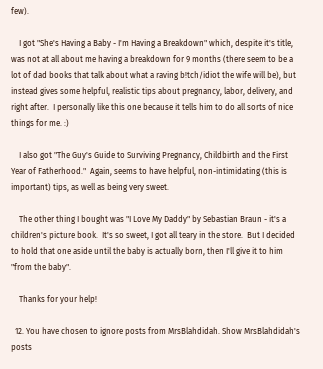few).

    I got "She's Having a Baby - I'm Having a Breakdown" which, despite it's title, was not at all about me having a breakdown for 9 months (there seem to be a lot of dad books that talk about what a raving b!tch/idiot the wife will be), but instead gives some helpful, realistic tips about pregnancy, labor, delivery, and right after.  I personally like this one because it tells him to do all sorts of nice things for me. :)

    I also got "The Guy's Guide to Surviving Pregnancy, Childbirth and the First Year of Fatherhood."  Again, seems to have helpful, non-intimidating (this is important) tips, as well as being very sweet.

    The other thing I bought was "I Love My Daddy" by Sebastian Braun - it's a children's picture book.  It's so sweet, I got all teary in the store.  But I decided to hold that one aside until the baby is actually born, then I'll give it to him "from the baby".

    Thanks for your help!

  12. You have chosen to ignore posts from MrsBlahdidah. Show MrsBlahdidah's posts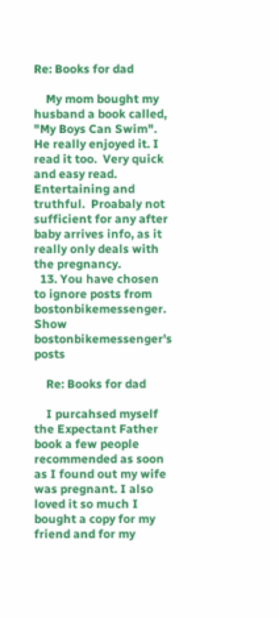Re: Books for dad

    My mom bought my husband a book called, "My Boys Can Swim".  He really enjoyed it. I read it too.  Very quick and easy read.  Entertaining and truthful.  Proabaly not sufficient for any after baby arrives info, as it really only deals with the pregnancy.
  13. You have chosen to ignore posts from bostonbikemessenger. Show bostonbikemessenger's posts

    Re: Books for dad

    I purcahsed myself the Expectant Father book a few people recommended as soon as I found out my wife was pregnant. I also loved it so much I bought a copy for my friend and for my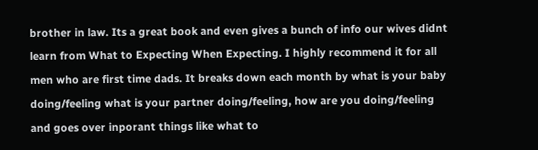brother in law. Its a great book and even gives a bunch of info our wives didnt learn from What to Expecting When Expecting. I highly recommend it for all men who are first time dads. It breaks down each month by what is your baby doing/feeling what is your partner doing/feeling, how are you doing/feeling and goes over inporant things like what to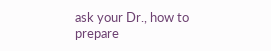ask your Dr., how to prepare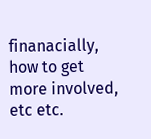finanacially, how to get more involved, etc etc.